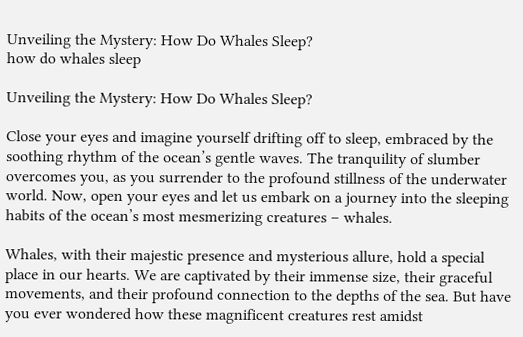Unveiling the Mystery: How Do Whales Sleep?
how do whales sleep

Unveiling the Mystery: How Do Whales Sleep?

Close your eyes and imagine yourself drifting off to sleep, embraced by the soothing rhythm of the ocean’s gentle waves. The tranquility of slumber overcomes you, as you surrender to the profound stillness of the underwater world. Now, open your eyes and let us embark on a journey into the sleeping habits of the ocean’s most mesmerizing creatures – whales.

Whales, with their majestic presence and mysterious allure, hold a special place in our hearts. We are captivated by their immense size, their graceful movements, and their profound connection to the depths of the sea. But have you ever wondered how these magnificent creatures rest amidst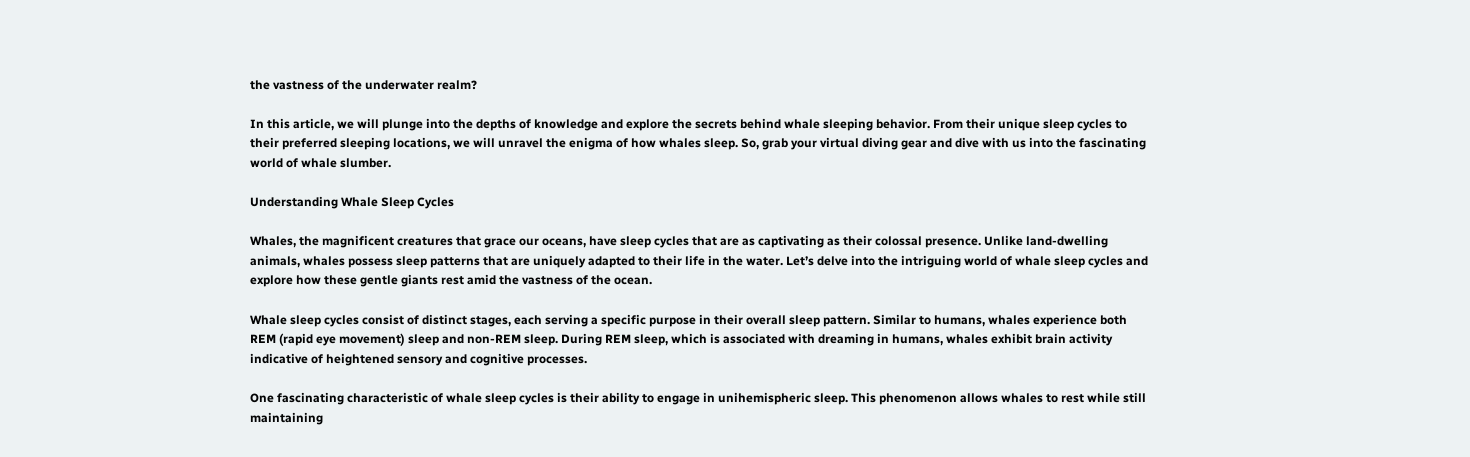the vastness of the underwater realm?

In this article, we will plunge into the depths of knowledge and explore the secrets behind whale sleeping behavior. From their unique sleep cycles to their preferred sleeping locations, we will unravel the enigma of how whales sleep. So, grab your virtual diving gear and dive with us into the fascinating world of whale slumber.

Understanding Whale Sleep Cycles

Whales, the magnificent creatures that grace our oceans, have sleep cycles that are as captivating as their colossal presence. Unlike land-dwelling animals, whales possess sleep patterns that are uniquely adapted to their life in the water. Let’s delve into the intriguing world of whale sleep cycles and explore how these gentle giants rest amid the vastness of the ocean.

Whale sleep cycles consist of distinct stages, each serving a specific purpose in their overall sleep pattern. Similar to humans, whales experience both REM (rapid eye movement) sleep and non-REM sleep. During REM sleep, which is associated with dreaming in humans, whales exhibit brain activity indicative of heightened sensory and cognitive processes.

One fascinating characteristic of whale sleep cycles is their ability to engage in unihemispheric sleep. This phenomenon allows whales to rest while still maintaining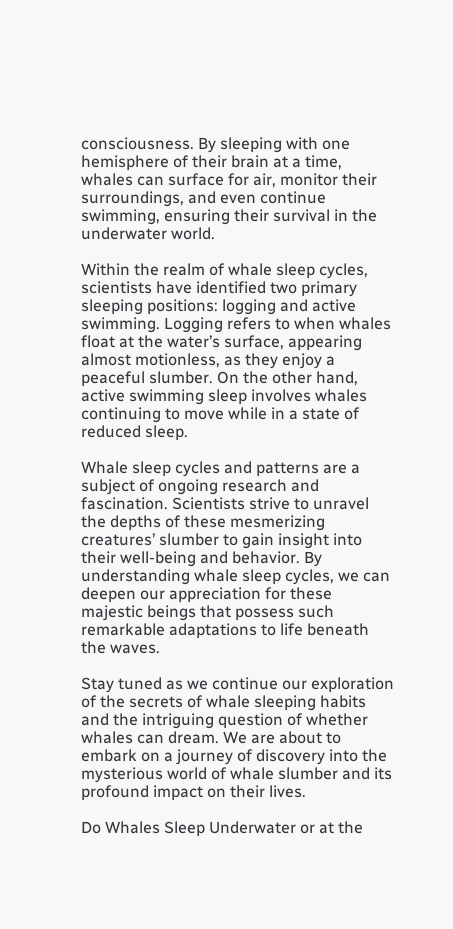consciousness. By sleeping with one hemisphere of their brain at a time, whales can surface for air, monitor their surroundings, and even continue swimming, ensuring their survival in the underwater world.

Within the realm of whale sleep cycles, scientists have identified two primary sleeping positions: logging and active swimming. Logging refers to when whales float at the water’s surface, appearing almost motionless, as they enjoy a peaceful slumber. On the other hand, active swimming sleep involves whales continuing to move while in a state of reduced sleep.

Whale sleep cycles and patterns are a subject of ongoing research and fascination. Scientists strive to unravel the depths of these mesmerizing creatures’ slumber to gain insight into their well-being and behavior. By understanding whale sleep cycles, we can deepen our appreciation for these majestic beings that possess such remarkable adaptations to life beneath the waves.

Stay tuned as we continue our exploration of the secrets of whale sleeping habits and the intriguing question of whether whales can dream. We are about to embark on a journey of discovery into the mysterious world of whale slumber and its profound impact on their lives.

Do Whales Sleep Underwater or at the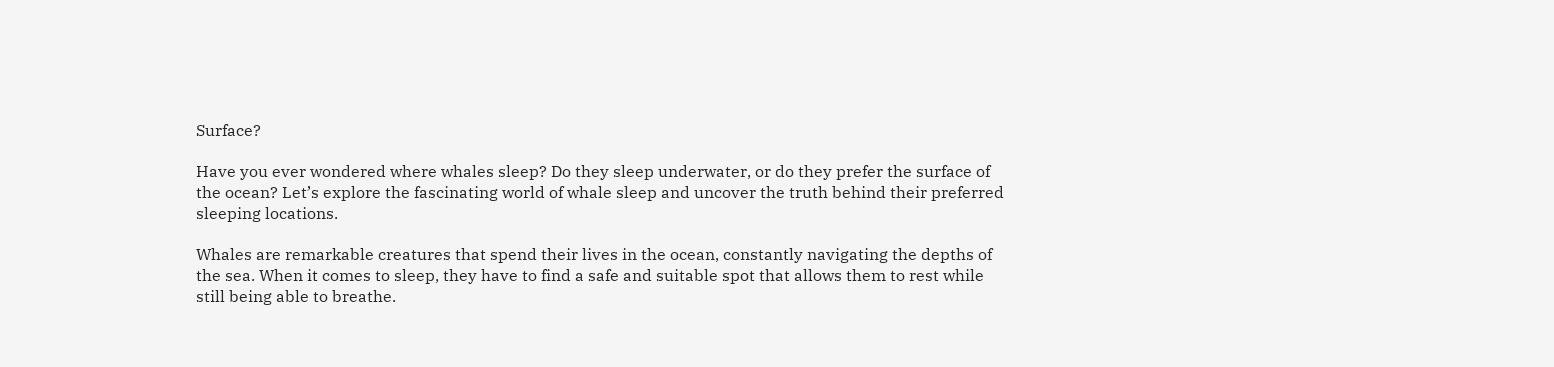Surface?

Have you ever wondered where whales sleep? Do they sleep underwater, or do they prefer the surface of the ocean? Let’s explore the fascinating world of whale sleep and uncover the truth behind their preferred sleeping locations.

Whales are remarkable creatures that spend their lives in the ocean, constantly navigating the depths of the sea. When it comes to sleep, they have to find a safe and suitable spot that allows them to rest while still being able to breathe.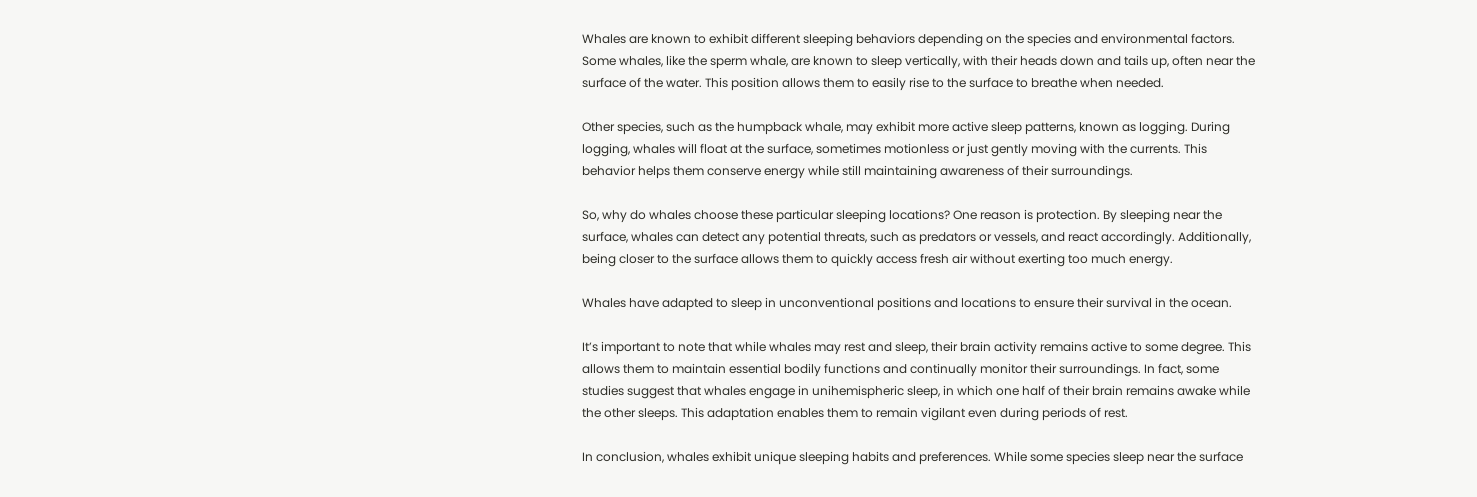Whales are known to exhibit different sleeping behaviors depending on the species and environmental factors. Some whales, like the sperm whale, are known to sleep vertically, with their heads down and tails up, often near the surface of the water. This position allows them to easily rise to the surface to breathe when needed.

Other species, such as the humpback whale, may exhibit more active sleep patterns, known as logging. During logging, whales will float at the surface, sometimes motionless or just gently moving with the currents. This behavior helps them conserve energy while still maintaining awareness of their surroundings.

So, why do whales choose these particular sleeping locations? One reason is protection. By sleeping near the surface, whales can detect any potential threats, such as predators or vessels, and react accordingly. Additionally, being closer to the surface allows them to quickly access fresh air without exerting too much energy.

Whales have adapted to sleep in unconventional positions and locations to ensure their survival in the ocean.

It’s important to note that while whales may rest and sleep, their brain activity remains active to some degree. This allows them to maintain essential bodily functions and continually monitor their surroundings. In fact, some studies suggest that whales engage in unihemispheric sleep, in which one half of their brain remains awake while the other sleeps. This adaptation enables them to remain vigilant even during periods of rest.

In conclusion, whales exhibit unique sleeping habits and preferences. While some species sleep near the surface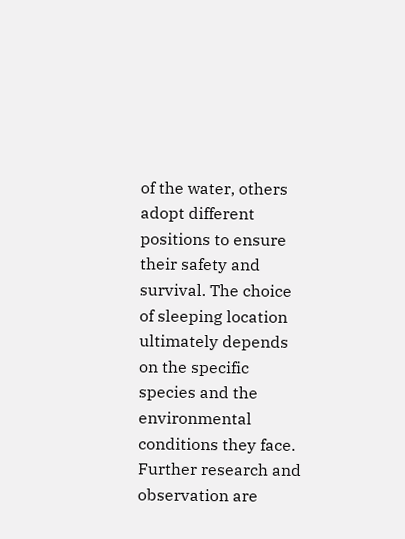of the water, others adopt different positions to ensure their safety and survival. The choice of sleeping location ultimately depends on the specific species and the environmental conditions they face. Further research and observation are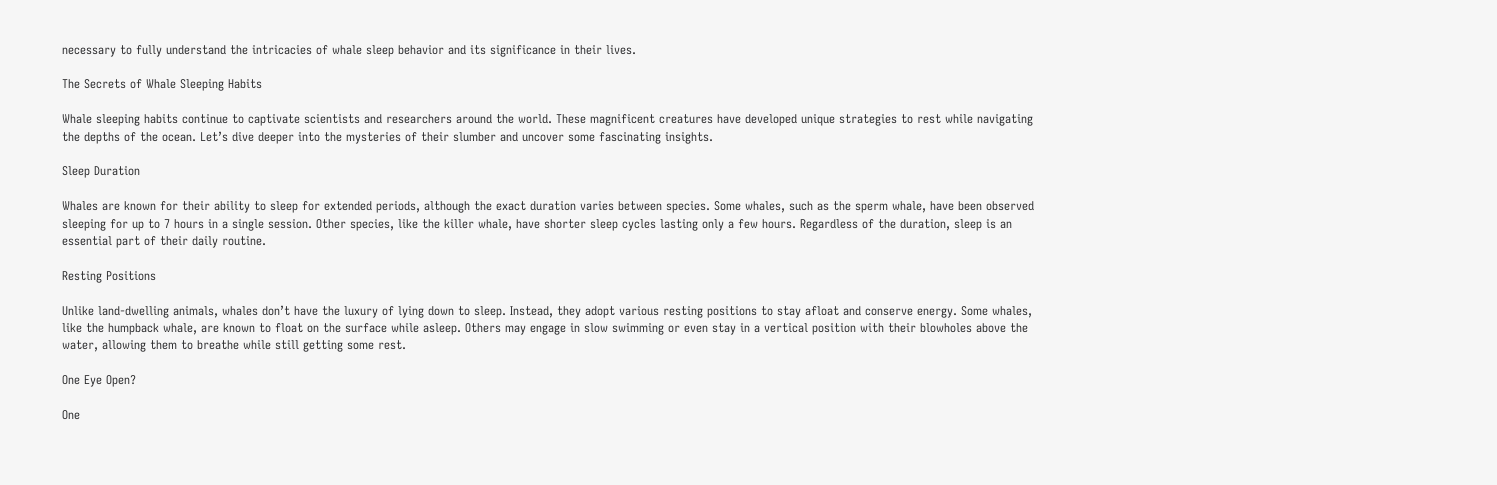necessary to fully understand the intricacies of whale sleep behavior and its significance in their lives.

The Secrets of Whale Sleeping Habits

Whale sleeping habits continue to captivate scientists and researchers around the world. These magnificent creatures have developed unique strategies to rest while navigating the depths of the ocean. Let’s dive deeper into the mysteries of their slumber and uncover some fascinating insights.

Sleep Duration

Whales are known for their ability to sleep for extended periods, although the exact duration varies between species. Some whales, such as the sperm whale, have been observed sleeping for up to 7 hours in a single session. Other species, like the killer whale, have shorter sleep cycles lasting only a few hours. Regardless of the duration, sleep is an essential part of their daily routine.

Resting Positions

Unlike land-dwelling animals, whales don’t have the luxury of lying down to sleep. Instead, they adopt various resting positions to stay afloat and conserve energy. Some whales, like the humpback whale, are known to float on the surface while asleep. Others may engage in slow swimming or even stay in a vertical position with their blowholes above the water, allowing them to breathe while still getting some rest.

One Eye Open?

One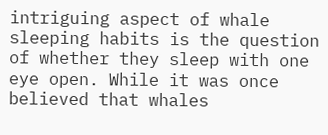intriguing aspect of whale sleeping habits is the question of whether they sleep with one eye open. While it was once believed that whales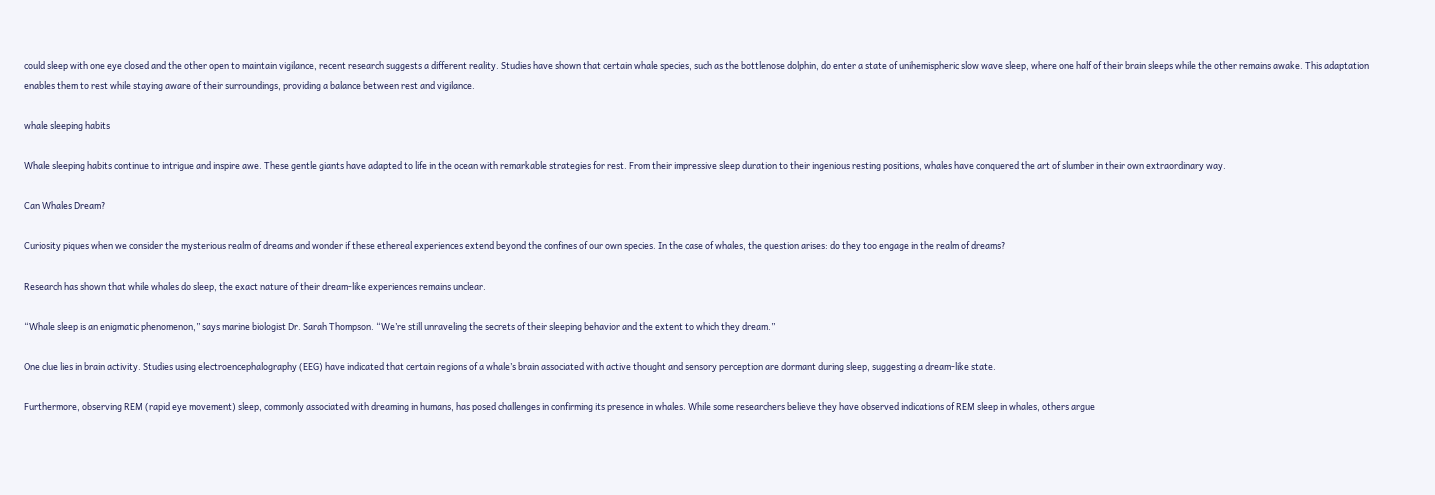could sleep with one eye closed and the other open to maintain vigilance, recent research suggests a different reality. Studies have shown that certain whale species, such as the bottlenose dolphin, do enter a state of unihemispheric slow wave sleep, where one half of their brain sleeps while the other remains awake. This adaptation enables them to rest while staying aware of their surroundings, providing a balance between rest and vigilance.

whale sleeping habits

Whale sleeping habits continue to intrigue and inspire awe. These gentle giants have adapted to life in the ocean with remarkable strategies for rest. From their impressive sleep duration to their ingenious resting positions, whales have conquered the art of slumber in their own extraordinary way.

Can Whales Dream?

Curiosity piques when we consider the mysterious realm of dreams and wonder if these ethereal experiences extend beyond the confines of our own species. In the case of whales, the question arises: do they too engage in the realm of dreams?

Research has shown that while whales do sleep, the exact nature of their dream-like experiences remains unclear.

“Whale sleep is an enigmatic phenomenon,” says marine biologist Dr. Sarah Thompson. “We’re still unraveling the secrets of their sleeping behavior and the extent to which they dream.”

One clue lies in brain activity. Studies using electroencephalography (EEG) have indicated that certain regions of a whale’s brain associated with active thought and sensory perception are dormant during sleep, suggesting a dream-like state.

Furthermore, observing REM (rapid eye movement) sleep, commonly associated with dreaming in humans, has posed challenges in confirming its presence in whales. While some researchers believe they have observed indications of REM sleep in whales, others argue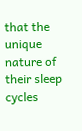that the unique nature of their sleep cycles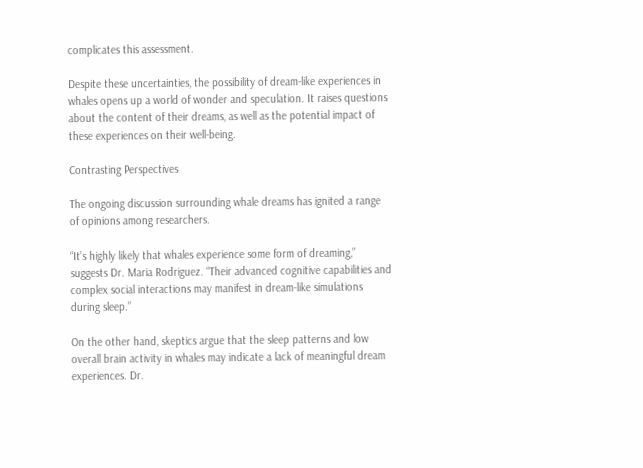complicates this assessment.

Despite these uncertainties, the possibility of dream-like experiences in whales opens up a world of wonder and speculation. It raises questions about the content of their dreams, as well as the potential impact of these experiences on their well-being.

Contrasting Perspectives

The ongoing discussion surrounding whale dreams has ignited a range of opinions among researchers.

“It’s highly likely that whales experience some form of dreaming,” suggests Dr. Maria Rodriguez. “Their advanced cognitive capabilities and complex social interactions may manifest in dream-like simulations during sleep.”

On the other hand, skeptics argue that the sleep patterns and low overall brain activity in whales may indicate a lack of meaningful dream experiences. Dr.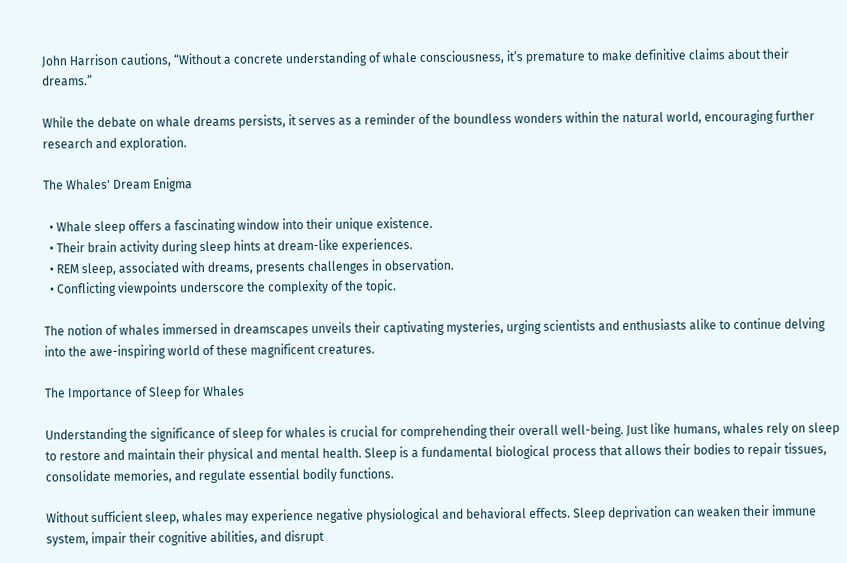John Harrison cautions, “Without a concrete understanding of whale consciousness, it’s premature to make definitive claims about their dreams.”

While the debate on whale dreams persists, it serves as a reminder of the boundless wonders within the natural world, encouraging further research and exploration.

The Whales' Dream Enigma

  • Whale sleep offers a fascinating window into their unique existence.
  • Their brain activity during sleep hints at dream-like experiences.
  • REM sleep, associated with dreams, presents challenges in observation.
  • Conflicting viewpoints underscore the complexity of the topic.

The notion of whales immersed in dreamscapes unveils their captivating mysteries, urging scientists and enthusiasts alike to continue delving into the awe-inspiring world of these magnificent creatures.

The Importance of Sleep for Whales

Understanding the significance of sleep for whales is crucial for comprehending their overall well-being. Just like humans, whales rely on sleep to restore and maintain their physical and mental health. Sleep is a fundamental biological process that allows their bodies to repair tissues, consolidate memories, and regulate essential bodily functions.

Without sufficient sleep, whales may experience negative physiological and behavioral effects. Sleep deprivation can weaken their immune system, impair their cognitive abilities, and disrupt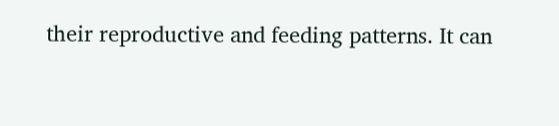their reproductive and feeding patterns. It can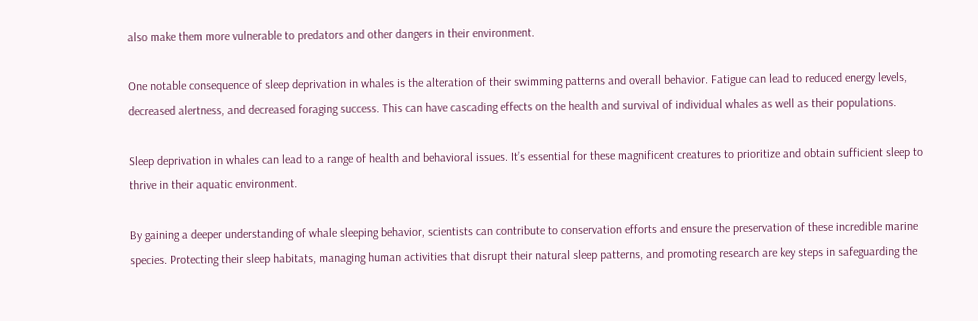also make them more vulnerable to predators and other dangers in their environment.

One notable consequence of sleep deprivation in whales is the alteration of their swimming patterns and overall behavior. Fatigue can lead to reduced energy levels, decreased alertness, and decreased foraging success. This can have cascading effects on the health and survival of individual whales as well as their populations.

Sleep deprivation in whales can lead to a range of health and behavioral issues. It’s essential for these magnificent creatures to prioritize and obtain sufficient sleep to thrive in their aquatic environment.

By gaining a deeper understanding of whale sleeping behavior, scientists can contribute to conservation efforts and ensure the preservation of these incredible marine species. Protecting their sleep habitats, managing human activities that disrupt their natural sleep patterns, and promoting research are key steps in safeguarding the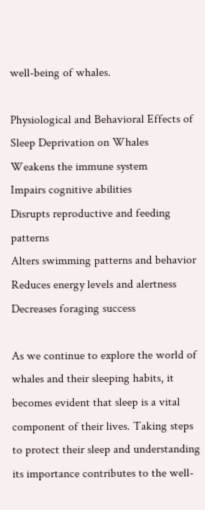well-being of whales.

Physiological and Behavioral Effects of Sleep Deprivation on Whales
Weakens the immune system
Impairs cognitive abilities
Disrupts reproductive and feeding patterns
Alters swimming patterns and behavior
Reduces energy levels and alertness
Decreases foraging success

As we continue to explore the world of whales and their sleeping habits, it becomes evident that sleep is a vital component of their lives. Taking steps to protect their sleep and understanding its importance contributes to the well-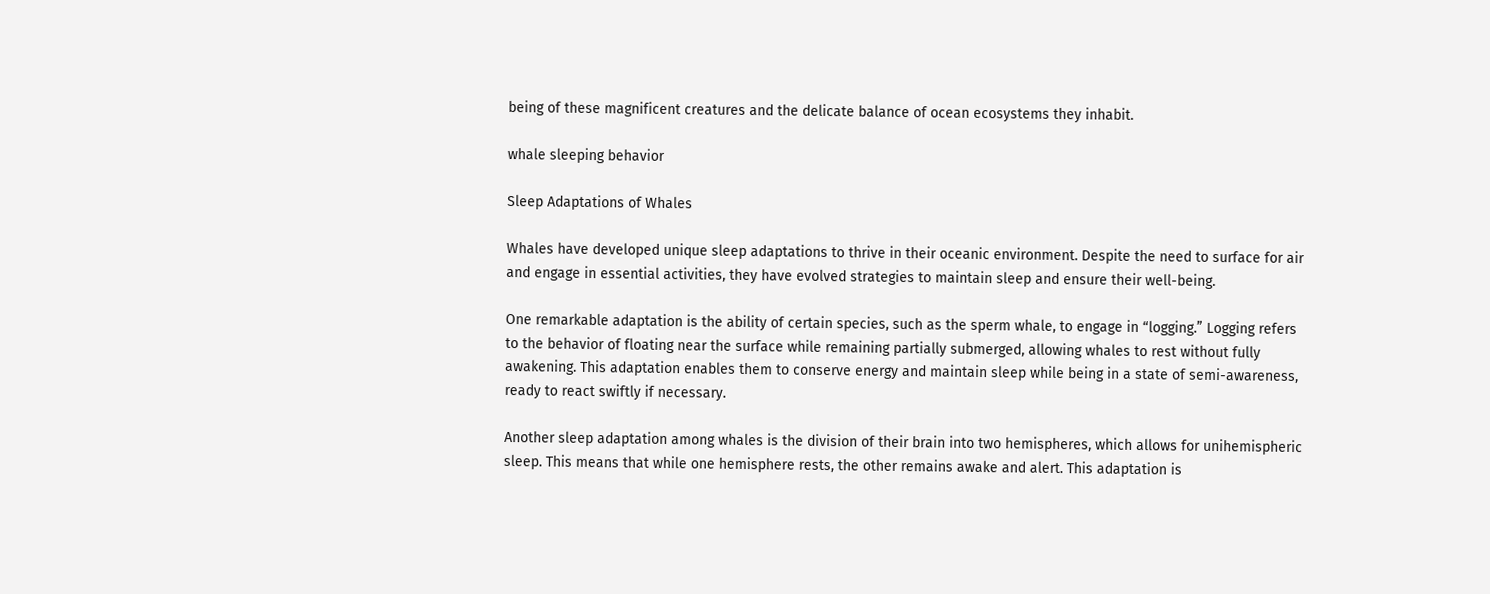being of these magnificent creatures and the delicate balance of ocean ecosystems they inhabit.

whale sleeping behavior

Sleep Adaptations of Whales

Whales have developed unique sleep adaptations to thrive in their oceanic environment. Despite the need to surface for air and engage in essential activities, they have evolved strategies to maintain sleep and ensure their well-being.

One remarkable adaptation is the ability of certain species, such as the sperm whale, to engage in “logging.” Logging refers to the behavior of floating near the surface while remaining partially submerged, allowing whales to rest without fully awakening. This adaptation enables them to conserve energy and maintain sleep while being in a state of semi-awareness, ready to react swiftly if necessary.

Another sleep adaptation among whales is the division of their brain into two hemispheres, which allows for unihemispheric sleep. This means that while one hemisphere rests, the other remains awake and alert. This adaptation is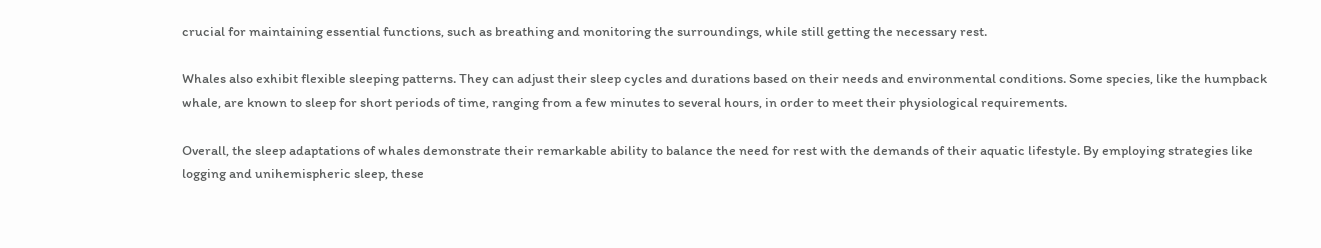crucial for maintaining essential functions, such as breathing and monitoring the surroundings, while still getting the necessary rest.

Whales also exhibit flexible sleeping patterns. They can adjust their sleep cycles and durations based on their needs and environmental conditions. Some species, like the humpback whale, are known to sleep for short periods of time, ranging from a few minutes to several hours, in order to meet their physiological requirements.

Overall, the sleep adaptations of whales demonstrate their remarkable ability to balance the need for rest with the demands of their aquatic lifestyle. By employing strategies like logging and unihemispheric sleep, these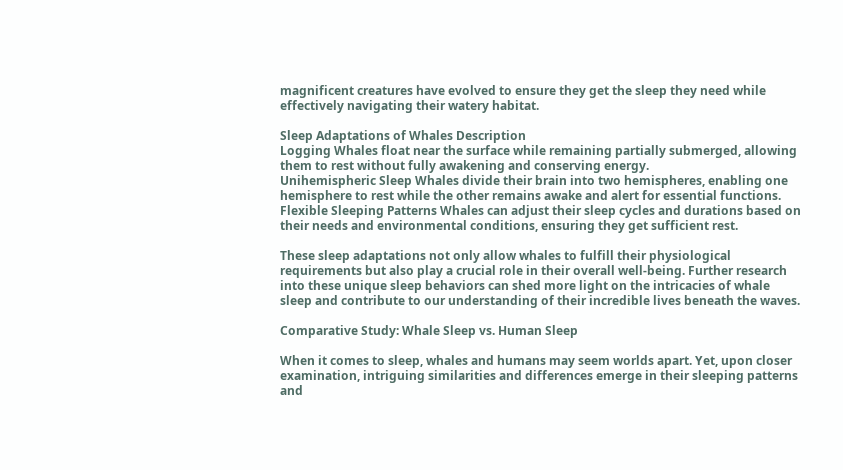magnificent creatures have evolved to ensure they get the sleep they need while effectively navigating their watery habitat.

Sleep Adaptations of Whales Description
Logging Whales float near the surface while remaining partially submerged, allowing them to rest without fully awakening and conserving energy.
Unihemispheric Sleep Whales divide their brain into two hemispheres, enabling one hemisphere to rest while the other remains awake and alert for essential functions.
Flexible Sleeping Patterns Whales can adjust their sleep cycles and durations based on their needs and environmental conditions, ensuring they get sufficient rest.

These sleep adaptations not only allow whales to fulfill their physiological requirements but also play a crucial role in their overall well-being. Further research into these unique sleep behaviors can shed more light on the intricacies of whale sleep and contribute to our understanding of their incredible lives beneath the waves.

Comparative Study: Whale Sleep vs. Human Sleep

When it comes to sleep, whales and humans may seem worlds apart. Yet, upon closer examination, intriguing similarities and differences emerge in their sleeping patterns and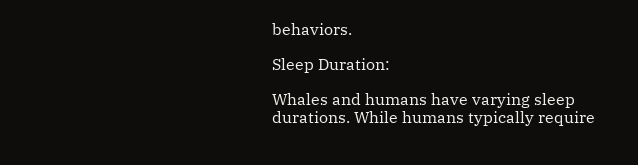behaviors.

Sleep Duration:

Whales and humans have varying sleep durations. While humans typically require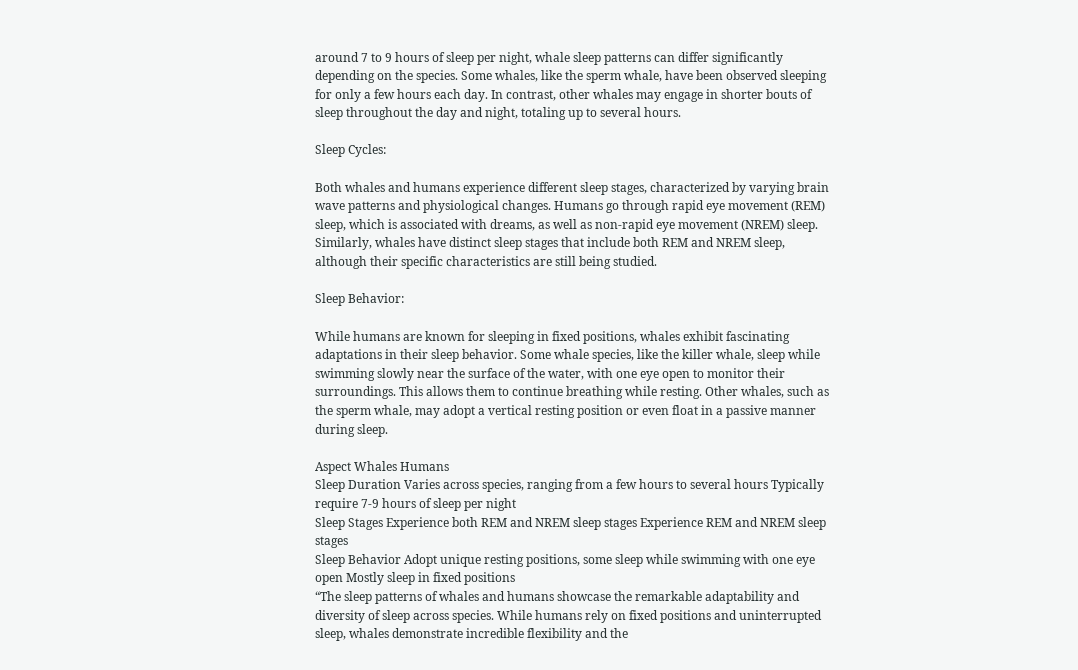around 7 to 9 hours of sleep per night, whale sleep patterns can differ significantly depending on the species. Some whales, like the sperm whale, have been observed sleeping for only a few hours each day. In contrast, other whales may engage in shorter bouts of sleep throughout the day and night, totaling up to several hours.

Sleep Cycles:

Both whales and humans experience different sleep stages, characterized by varying brain wave patterns and physiological changes. Humans go through rapid eye movement (REM) sleep, which is associated with dreams, as well as non-rapid eye movement (NREM) sleep. Similarly, whales have distinct sleep stages that include both REM and NREM sleep, although their specific characteristics are still being studied.

Sleep Behavior:

While humans are known for sleeping in fixed positions, whales exhibit fascinating adaptations in their sleep behavior. Some whale species, like the killer whale, sleep while swimming slowly near the surface of the water, with one eye open to monitor their surroundings. This allows them to continue breathing while resting. Other whales, such as the sperm whale, may adopt a vertical resting position or even float in a passive manner during sleep.

Aspect Whales Humans
Sleep Duration Varies across species, ranging from a few hours to several hours Typically require 7-9 hours of sleep per night
Sleep Stages Experience both REM and NREM sleep stages Experience REM and NREM sleep stages
Sleep Behavior Adopt unique resting positions, some sleep while swimming with one eye open Mostly sleep in fixed positions
“The sleep patterns of whales and humans showcase the remarkable adaptability and diversity of sleep across species. While humans rely on fixed positions and uninterrupted sleep, whales demonstrate incredible flexibility and the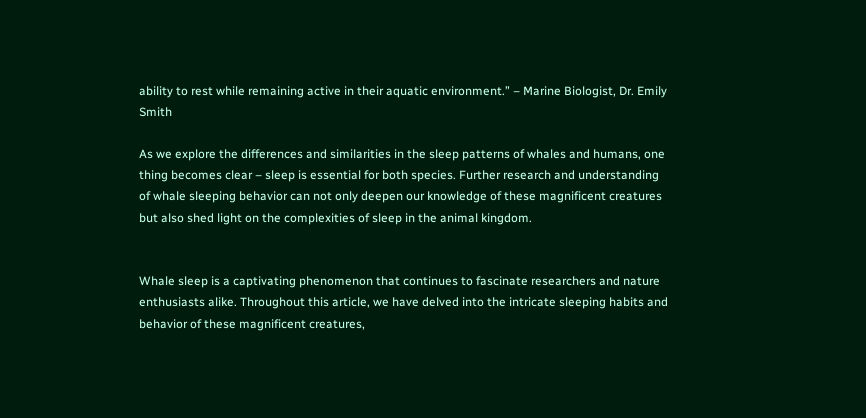ability to rest while remaining active in their aquatic environment.” – Marine Biologist, Dr. Emily Smith

As we explore the differences and similarities in the sleep patterns of whales and humans, one thing becomes clear – sleep is essential for both species. Further research and understanding of whale sleeping behavior can not only deepen our knowledge of these magnificent creatures but also shed light on the complexities of sleep in the animal kingdom.


Whale sleep is a captivating phenomenon that continues to fascinate researchers and nature enthusiasts alike. Throughout this article, we have delved into the intricate sleeping habits and behavior of these magnificent creatures,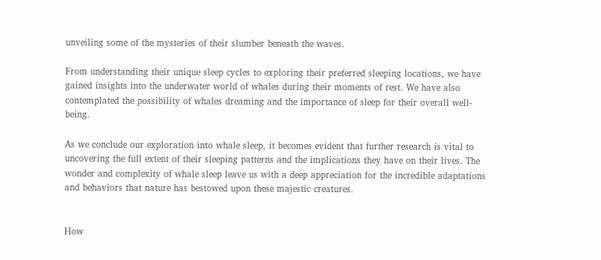unveiling some of the mysteries of their slumber beneath the waves.

From understanding their unique sleep cycles to exploring their preferred sleeping locations, we have gained insights into the underwater world of whales during their moments of rest. We have also contemplated the possibility of whales dreaming and the importance of sleep for their overall well-being.

As we conclude our exploration into whale sleep, it becomes evident that further research is vital to uncovering the full extent of their sleeping patterns and the implications they have on their lives. The wonder and complexity of whale sleep leave us with a deep appreciation for the incredible adaptations and behaviors that nature has bestowed upon these majestic creatures.


How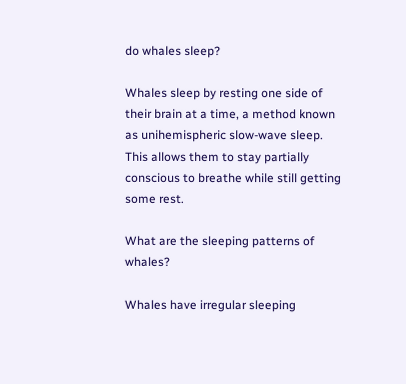do whales sleep?

Whales sleep by resting one side of their brain at a time, a method known as unihemispheric slow-wave sleep. This allows them to stay partially conscious to breathe while still getting some rest.

What are the sleeping patterns of whales?

Whales have irregular sleeping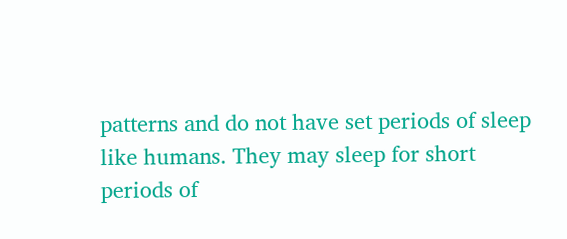patterns and do not have set periods of sleep like humans. They may sleep for short periods of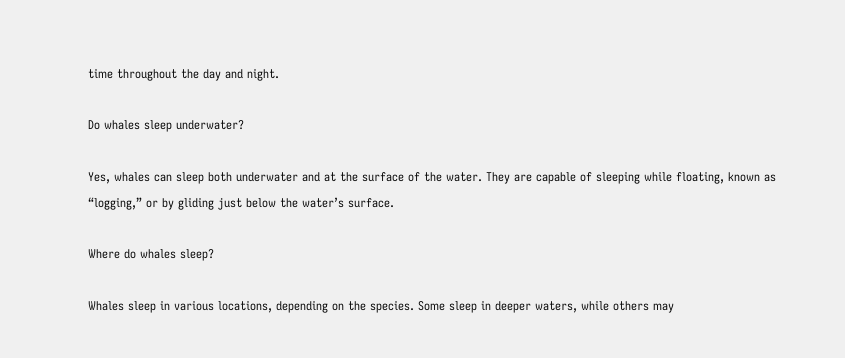time throughout the day and night.

Do whales sleep underwater?

Yes, whales can sleep both underwater and at the surface of the water. They are capable of sleeping while floating, known as “logging,” or by gliding just below the water’s surface.

Where do whales sleep?

Whales sleep in various locations, depending on the species. Some sleep in deeper waters, while others may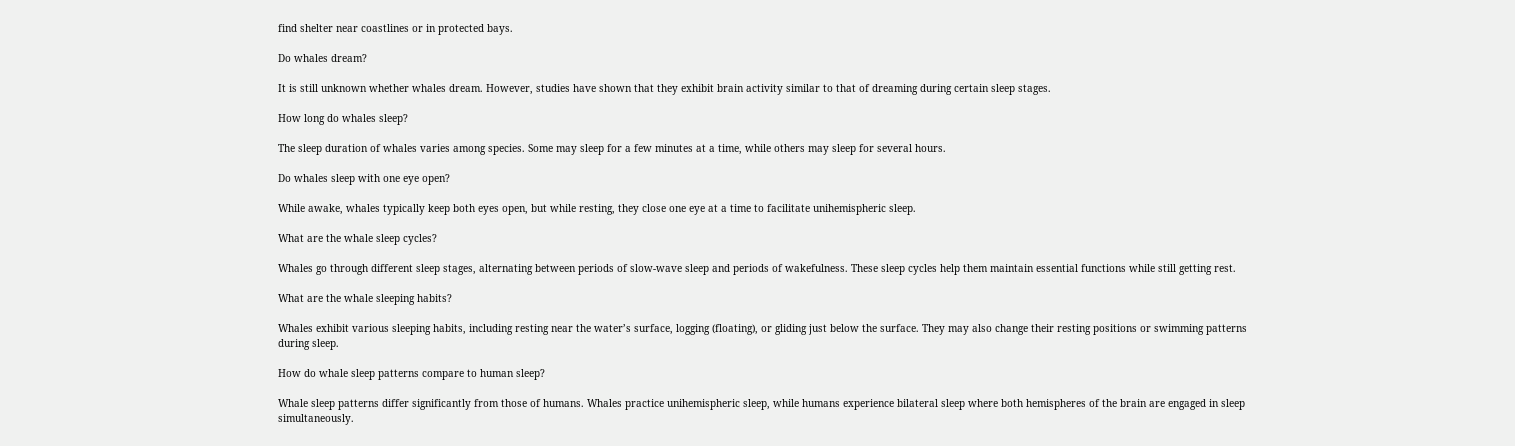find shelter near coastlines or in protected bays.

Do whales dream?

It is still unknown whether whales dream. However, studies have shown that they exhibit brain activity similar to that of dreaming during certain sleep stages.

How long do whales sleep?

The sleep duration of whales varies among species. Some may sleep for a few minutes at a time, while others may sleep for several hours.

Do whales sleep with one eye open?

While awake, whales typically keep both eyes open, but while resting, they close one eye at a time to facilitate unihemispheric sleep.

What are the whale sleep cycles?

Whales go through different sleep stages, alternating between periods of slow-wave sleep and periods of wakefulness. These sleep cycles help them maintain essential functions while still getting rest.

What are the whale sleeping habits?

Whales exhibit various sleeping habits, including resting near the water’s surface, logging (floating), or gliding just below the surface. They may also change their resting positions or swimming patterns during sleep.

How do whale sleep patterns compare to human sleep?

Whale sleep patterns differ significantly from those of humans. Whales practice unihemispheric sleep, while humans experience bilateral sleep where both hemispheres of the brain are engaged in sleep simultaneously.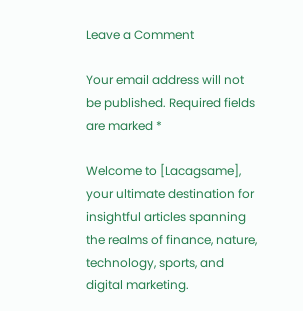Leave a Comment

Your email address will not be published. Required fields are marked *

Welcome to [Lacagsame], your ultimate destination for insightful articles spanning the realms of finance, nature, technology, sports, and digital marketing.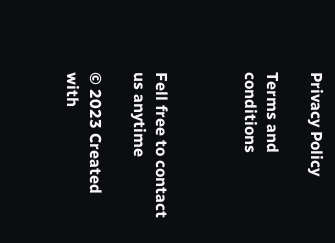Privacy Policy

Terms and conditions



Fell free to contact us anytime

© 2023 Created with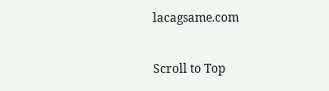lacagsame.com

Scroll to Top